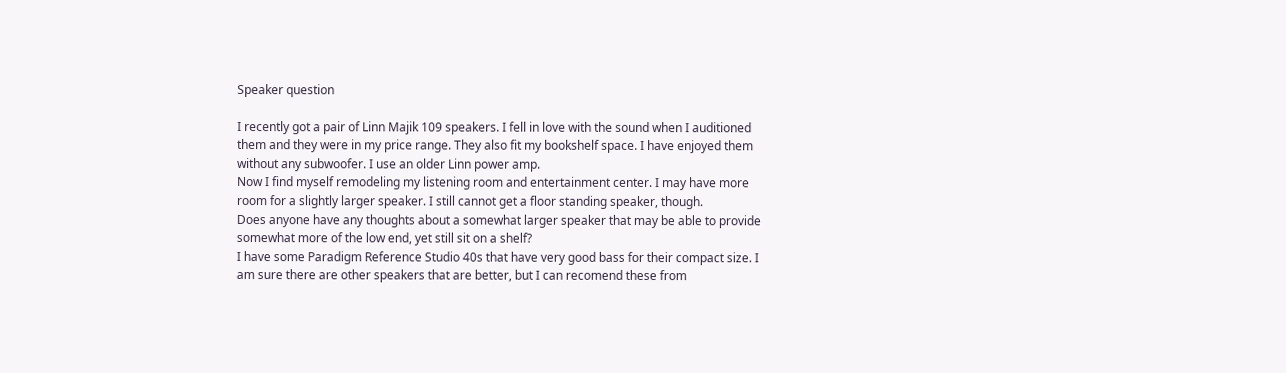Speaker question

I recently got a pair of Linn Majik 109 speakers. I fell in love with the sound when I auditioned them and they were in my price range. They also fit my bookshelf space. I have enjoyed them without any subwoofer. I use an older Linn power amp.
Now I find myself remodeling my listening room and entertainment center. I may have more room for a slightly larger speaker. I still cannot get a floor standing speaker, though.
Does anyone have any thoughts about a somewhat larger speaker that may be able to provide somewhat more of the low end, yet still sit on a shelf?
I have some Paradigm Reference Studio 40s that have very good bass for their compact size. I am sure there are other speakers that are better, but I can recomend these from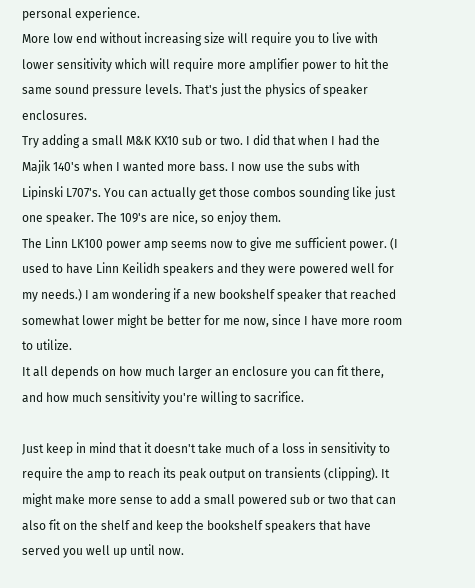personal experience.
More low end without increasing size will require you to live with lower sensitivity which will require more amplifier power to hit the same sound pressure levels. That's just the physics of speaker enclosures.
Try adding a small M&K KX10 sub or two. I did that when I had the Majik 140's when I wanted more bass. I now use the subs with Lipinski L707's. You can actually get those combos sounding like just one speaker. The 109's are nice, so enjoy them.
The Linn LK100 power amp seems now to give me sufficient power. (I used to have Linn Keilidh speakers and they were powered well for my needs.) I am wondering if a new bookshelf speaker that reached somewhat lower might be better for me now, since I have more room to utilize.
It all depends on how much larger an enclosure you can fit there, and how much sensitivity you're willing to sacrifice.

Just keep in mind that it doesn't take much of a loss in sensitivity to require the amp to reach its peak output on transients (clipping). It might make more sense to add a small powered sub or two that can also fit on the shelf and keep the bookshelf speakers that have served you well up until now.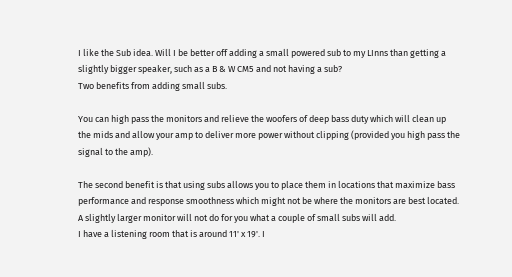I like the Sub idea. Will I be better off adding a small powered sub to my LInns than getting a slightly bigger speaker, such as a B & W CM5 and not having a sub?
Two benefits from adding small subs.

You can high pass the monitors and relieve the woofers of deep bass duty which will clean up the mids and allow your amp to deliver more power without clipping (provided you high pass the signal to the amp).

The second benefit is that using subs allows you to place them in locations that maximize bass performance and response smoothness which might not be where the monitors are best located. A slightly larger monitor will not do for you what a couple of small subs will add.
I have a listening room that is around 11' x 19'. I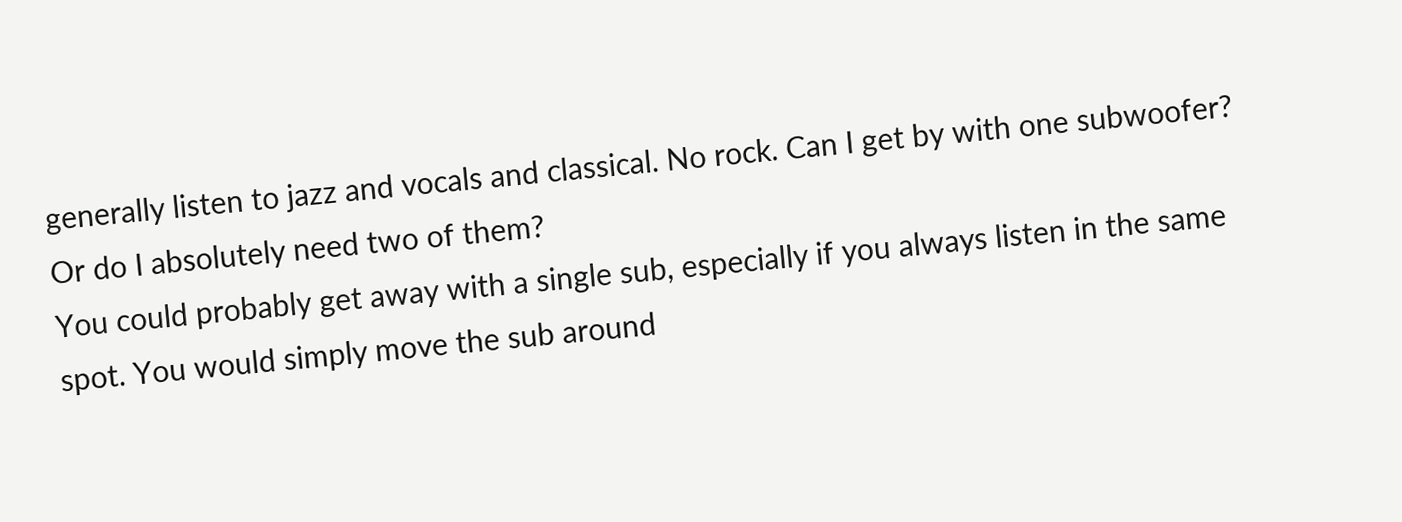generally listen to jazz and vocals and classical. No rock. Can I get by with one subwoofer? Or do I absolutely need two of them?
You could probably get away with a single sub, especially if you always listen in the same spot. You would simply move the sub around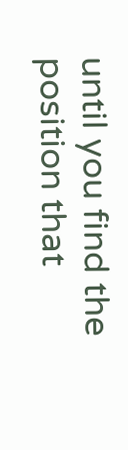until you find the position that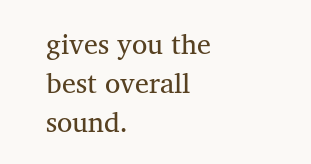gives you the best overall sound.